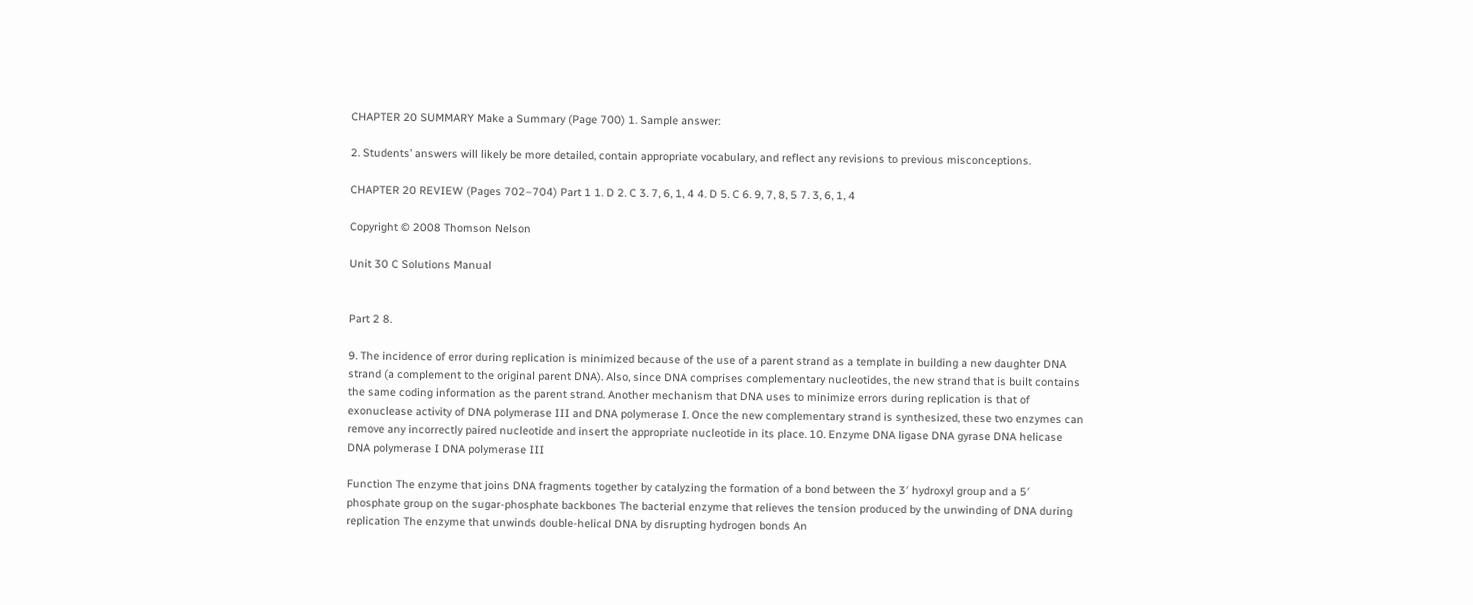CHAPTER 20 SUMMARY Make a Summary (Page 700) 1. Sample answer:

2. Students’ answers will likely be more detailed, contain appropriate vocabulary, and reflect any revisions to previous misconceptions.

CHAPTER 20 REVIEW (Pages 702–704) Part 1 1. D 2. C 3. 7, 6, 1, 4 4. D 5. C 6. 9, 7, 8, 5 7. 3, 6, 1, 4

Copyright © 2008 Thomson Nelson

Unit 30 C Solutions Manual


Part 2 8.

9. The incidence of error during replication is minimized because of the use of a parent strand as a template in building a new daughter DNA strand (a complement to the original parent DNA). Also, since DNA comprises complementary nucleotides, the new strand that is built contains the same coding information as the parent strand. Another mechanism that DNA uses to minimize errors during replication is that of exonuclease activity of DNA polymerase III and DNA polymerase I. Once the new complementary strand is synthesized, these two enzymes can remove any incorrectly paired nucleotide and insert the appropriate nucleotide in its place. 10. Enzyme DNA ligase DNA gyrase DNA helicase DNA polymerase I DNA polymerase III

Function The enzyme that joins DNA fragments together by catalyzing the formation of a bond between the 3′ hydroxyl group and a 5′ phosphate group on the sugar-phosphate backbones The bacterial enzyme that relieves the tension produced by the unwinding of DNA during replication The enzyme that unwinds double-helical DNA by disrupting hydrogen bonds An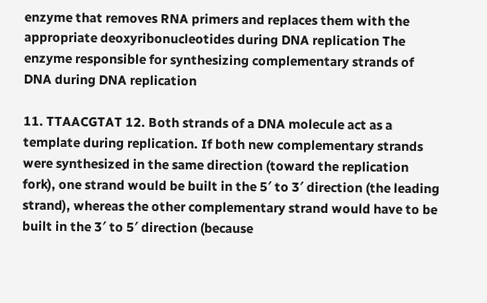enzyme that removes RNA primers and replaces them with the appropriate deoxyribonucleotides during DNA replication The enzyme responsible for synthesizing complementary strands of DNA during DNA replication

11. TTAACGTAT 12. Both strands of a DNA molecule act as a template during replication. If both new complementary strands were synthesized in the same direction (toward the replication fork), one strand would be built in the 5′ to 3′ direction (the leading strand), whereas the other complementary strand would have to be built in the 3′ to 5′ direction (because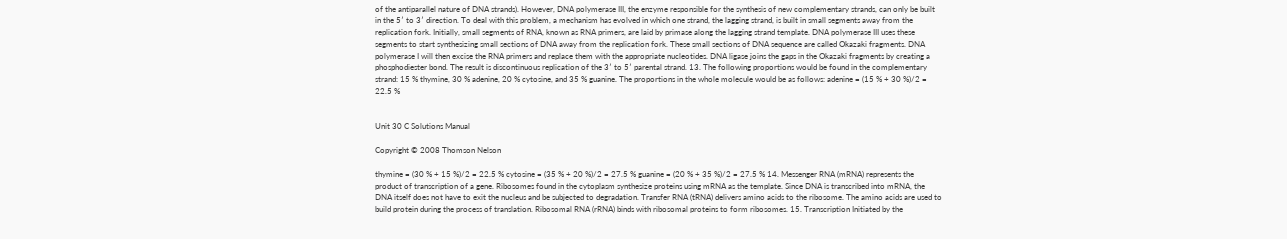of the antiparallel nature of DNA strands). However, DNA polymerase III, the enzyme responsible for the synthesis of new complementary strands, can only be built in the 5′ to 3′ direction. To deal with this problem, a mechanism has evolved in which one strand, the lagging strand, is built in small segments away from the replication fork. Initially, small segments of RNA, known as RNA primers, are laid by primase along the lagging strand template. DNA polymerase III uses these segments to start synthesizing small sections of DNA away from the replication fork. These small sections of DNA sequence are called Okazaki fragments. DNA polymerase I will then excise the RNA primers and replace them with the appropriate nucleotides. DNA ligase joins the gaps in the Okazaki fragments by creating a phosphodiester bond. The result is discontinuous replication of the 3′ to 5′ parental strand. 13. The following proportions would be found in the complementary strand: 15 % thymine, 30 % adenine, 20 % cytosine, and 35 % guanine. The proportions in the whole molecule would be as follows: adenine = (15 % + 30 %)/2 = 22.5 %


Unit 30 C Solutions Manual

Copyright © 2008 Thomson Nelson

thymine = (30 % + 15 %)/2 = 22.5 % cytosine = (35 % + 20 %)/2 = 27.5 % guanine = (20 % + 35 %)/2 = 27.5 % 14. Messenger RNA (mRNA) represents the product of transcription of a gene. Ribosomes found in the cytoplasm synthesize proteins using mRNA as the template. Since DNA is transcribed into mRNA, the DNA itself does not have to exit the nucleus and be subjected to degradation. Transfer RNA (tRNA) delivers amino acids to the ribosome. The amino acids are used to build protein during the process of translation. Ribosomal RNA (rRNA) binds with ribosomal proteins to form ribosomes. 15. Transcription Initiated by the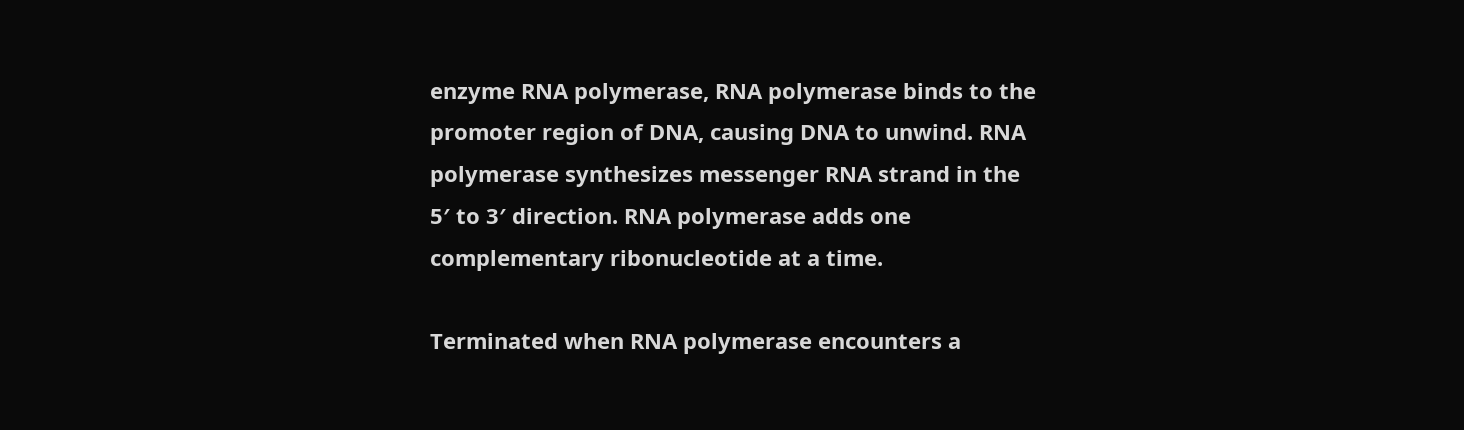enzyme RNA polymerase, RNA polymerase binds to the promoter region of DNA, causing DNA to unwind. RNA polymerase synthesizes messenger RNA strand in the 5′ to 3′ direction. RNA polymerase adds one complementary ribonucleotide at a time.

Terminated when RNA polymerase encounters a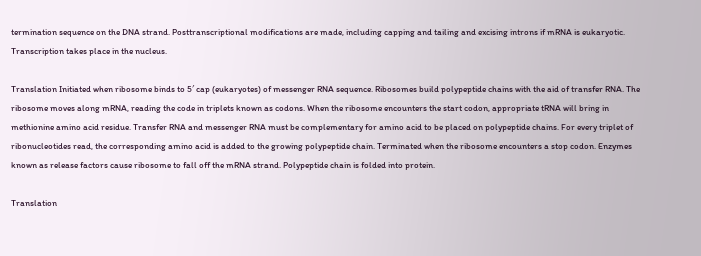termination sequence on the DNA strand. Posttranscriptional modifications are made, including capping and tailing and excising introns if mRNA is eukaryotic. Transcription takes place in the nucleus.

Translation Initiated when ribosome binds to 5′ cap (eukaryotes) of messenger RNA sequence. Ribosomes build polypeptide chains with the aid of transfer RNA. The ribosome moves along mRNA, reading the code in triplets known as codons. When the ribosome encounters the start codon, appropriate tRNA will bring in methionine amino acid residue. Transfer RNA and messenger RNA must be complementary for amino acid to be placed on polypeptide chains. For every triplet of ribonucleotides read, the corresponding amino acid is added to the growing polypeptide chain. Terminated when the ribosome encounters a stop codon. Enzymes known as release factors cause ribosome to fall off the mRNA strand. Polypeptide chain is folded into protein.

Translation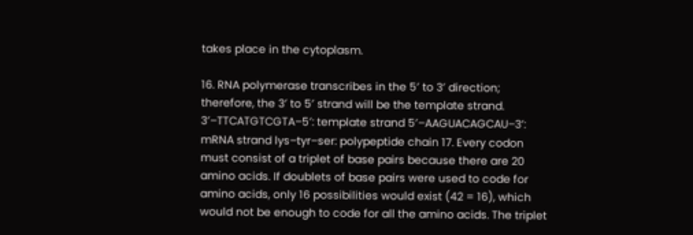takes place in the cytoplasm.

16. RNA polymerase transcribes in the 5′ to 3′ direction; therefore, the 3′ to 5′ strand will be the template strand. 3′–TTCATGTCGTA–5′: template strand 5′–AAGUACAGCAU–3′: mRNA strand lys–tyr–ser: polypeptide chain 17. Every codon must consist of a triplet of base pairs because there are 20 amino acids. If doublets of base pairs were used to code for amino acids, only 16 possibilities would exist (42 = 16), which would not be enough to code for all the amino acids. The triplet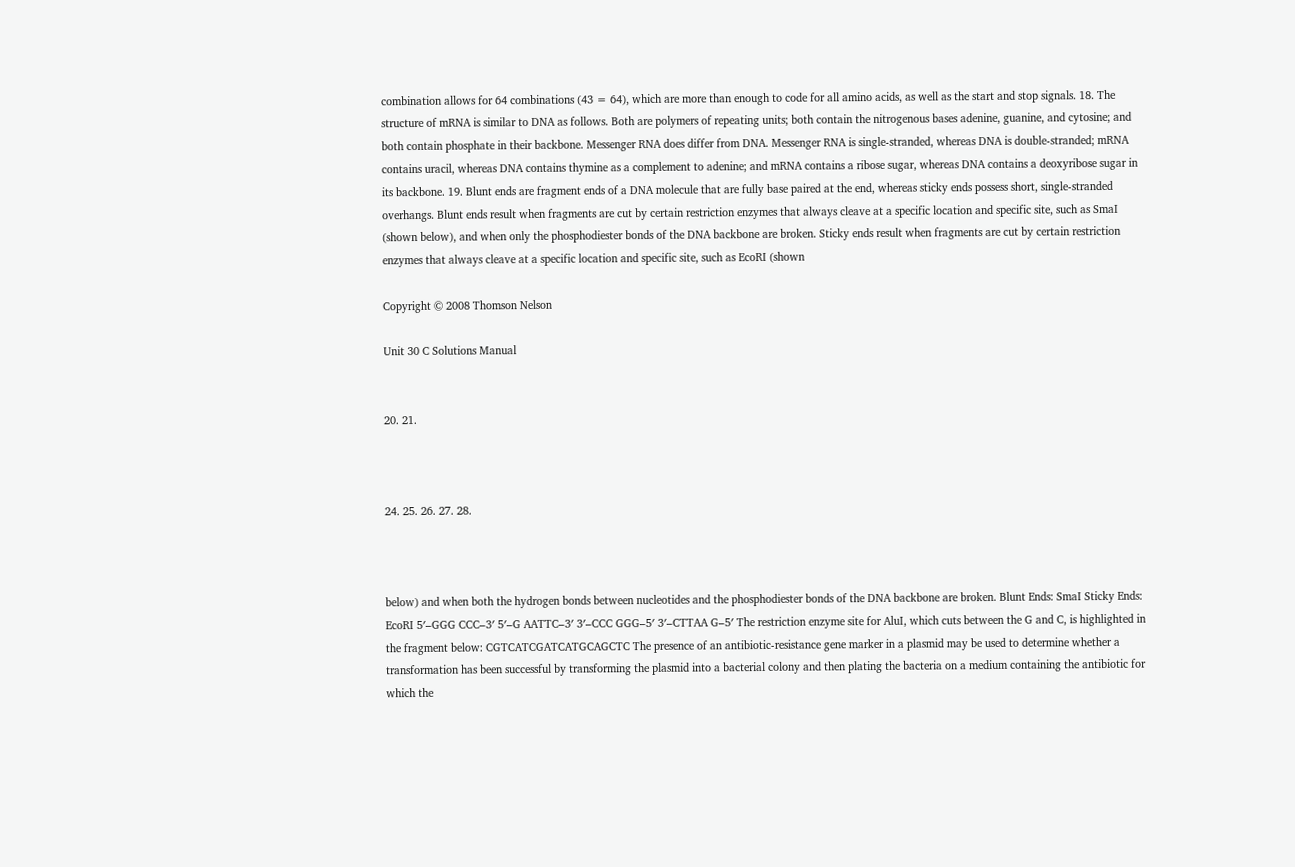combination allows for 64 combinations (43 = 64), which are more than enough to code for all amino acids, as well as the start and stop signals. 18. The structure of mRNA is similar to DNA as follows. Both are polymers of repeating units; both contain the nitrogenous bases adenine, guanine, and cytosine; and both contain phosphate in their backbone. Messenger RNA does differ from DNA. Messenger RNA is single-stranded, whereas DNA is double-stranded; mRNA contains uracil, whereas DNA contains thymine as a complement to adenine; and mRNA contains a ribose sugar, whereas DNA contains a deoxyribose sugar in its backbone. 19. Blunt ends are fragment ends of a DNA molecule that are fully base paired at the end, whereas sticky ends possess short, single-stranded overhangs. Blunt ends result when fragments are cut by certain restriction enzymes that always cleave at a specific location and specific site, such as SmaI (shown below), and when only the phosphodiester bonds of the DNA backbone are broken. Sticky ends result when fragments are cut by certain restriction enzymes that always cleave at a specific location and specific site, such as EcoRI (shown

Copyright © 2008 Thomson Nelson

Unit 30 C Solutions Manual


20. 21.



24. 25. 26. 27. 28.



below) and when both the hydrogen bonds between nucleotides and the phosphodiester bonds of the DNA backbone are broken. Blunt Ends: SmaI Sticky Ends: EcoRI 5′–GGG CCC–3′ 5′–G AATTC–3′ 3′–CCC GGG–5′ 3′–CTTAA G–5′ The restriction enzyme site for AluI, which cuts between the G and C, is highlighted in the fragment below: CGTCATCGATCATGCAGCTC The presence of an antibiotic-resistance gene marker in a plasmid may be used to determine whether a transformation has been successful by transforming the plasmid into a bacterial colony and then plating the bacteria on a medium containing the antibiotic for which the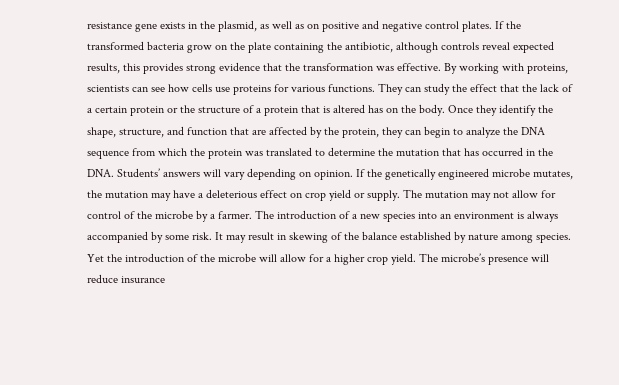resistance gene exists in the plasmid, as well as on positive and negative control plates. If the transformed bacteria grow on the plate containing the antibiotic, although controls reveal expected results, this provides strong evidence that the transformation was effective. By working with proteins, scientists can see how cells use proteins for various functions. They can study the effect that the lack of a certain protein or the structure of a protein that is altered has on the body. Once they identify the shape, structure, and function that are affected by the protein, they can begin to analyze the DNA sequence from which the protein was translated to determine the mutation that has occurred in the DNA. Students’ answers will vary depending on opinion. If the genetically engineered microbe mutates, the mutation may have a deleterious effect on crop yield or supply. The mutation may not allow for control of the microbe by a farmer. The introduction of a new species into an environment is always accompanied by some risk. It may result in skewing of the balance established by nature among species. Yet the introduction of the microbe will allow for a higher crop yield. The microbe’s presence will reduce insurance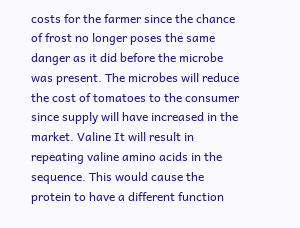costs for the farmer since the chance of frost no longer poses the same danger as it did before the microbe was present. The microbes will reduce the cost of tomatoes to the consumer since supply will have increased in the market. Valine It will result in repeating valine amino acids in the sequence. This would cause the protein to have a different function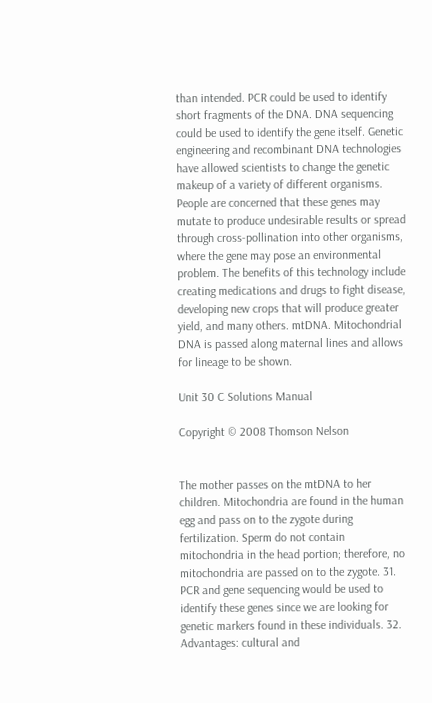than intended. PCR could be used to identify short fragments of the DNA. DNA sequencing could be used to identify the gene itself. Genetic engineering and recombinant DNA technologies have allowed scientists to change the genetic makeup of a variety of different organisms. People are concerned that these genes may mutate to produce undesirable results or spread through cross-pollination into other organisms, where the gene may pose an environmental problem. The benefits of this technology include creating medications and drugs to fight disease, developing new crops that will produce greater yield, and many others. mtDNA. Mitochondrial DNA is passed along maternal lines and allows for lineage to be shown.

Unit 30 C Solutions Manual

Copyright © 2008 Thomson Nelson


The mother passes on the mtDNA to her children. Mitochondria are found in the human egg and pass on to the zygote during fertilization. Sperm do not contain mitochondria in the head portion; therefore, no mitochondria are passed on to the zygote. 31. PCR and gene sequencing would be used to identify these genes since we are looking for genetic markers found in these individuals. 32. Advantages: cultural and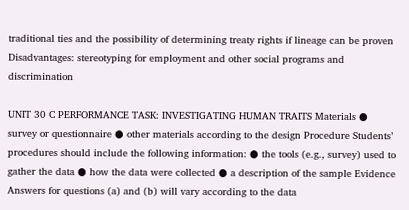traditional ties and the possibility of determining treaty rights if lineage can be proven Disadvantages: stereotyping for employment and other social programs and discrimination

UNIT 30 C PERFORMANCE TASK: INVESTIGATING HUMAN TRAITS Materials ● survey or questionnaire ● other materials according to the design Procedure Students’ procedures should include the following information: ● the tools (e.g., survey) used to gather the data ● how the data were collected ● a description of the sample Evidence Answers for questions (a) and (b) will vary according to the data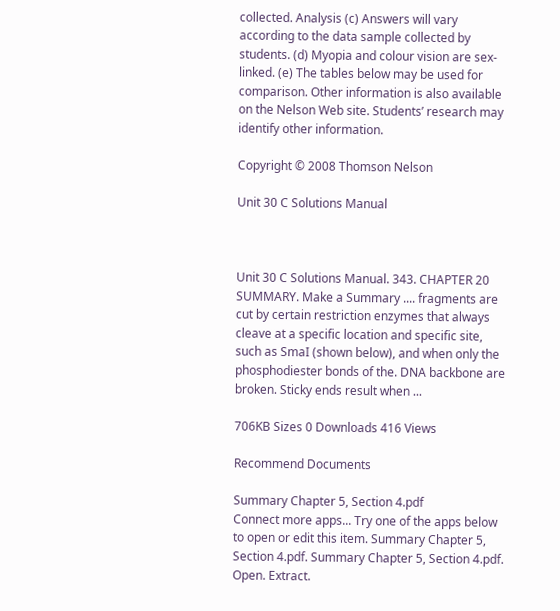collected. Analysis (c) Answers will vary according to the data sample collected by students. (d) Myopia and colour vision are sex-linked. (e) The tables below may be used for comparison. Other information is also available on the Nelson Web site. Students’ research may identify other information.

Copyright © 2008 Thomson Nelson

Unit 30 C Solutions Manual



Unit 30 C Solutions Manual. 343. CHAPTER 20 SUMMARY. Make a Summary .... fragments are cut by certain restriction enzymes that always cleave at a specific location and specific site, such as SmaI (shown below), and when only the phosphodiester bonds of the. DNA backbone are broken. Sticky ends result when ...

706KB Sizes 0 Downloads 416 Views

Recommend Documents

Summary Chapter 5, Section 4.pdf
Connect more apps... Try one of the apps below to open or edit this item. Summary Chapter 5, Section 4.pdf. Summary Chapter 5, Section 4.pdf. Open. Extract.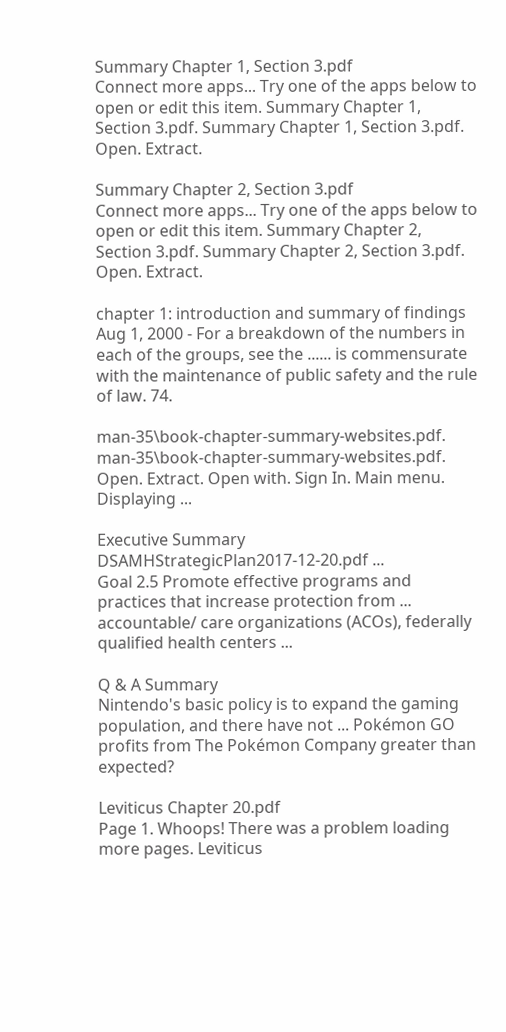Summary Chapter 1, Section 3.pdf
Connect more apps... Try one of the apps below to open or edit this item. Summary Chapter 1, Section 3.pdf. Summary Chapter 1, Section 3.pdf. Open. Extract.

Summary Chapter 2, Section 3.pdf
Connect more apps... Try one of the apps below to open or edit this item. Summary Chapter 2, Section 3.pdf. Summary Chapter 2, Section 3.pdf. Open. Extract.

chapter 1: introduction and summary of findings
Aug 1, 2000 - For a breakdown of the numbers in each of the groups, see the ...... is commensurate with the maintenance of public safety and the rule of law. 74.

man-35\book-chapter-summary-websites.pdf. man-35\book-chapter-summary-websites.pdf. Open. Extract. Open with. Sign In. Main menu. Displaying ...

Executive Summary DSAMHStrategicPlan2017-12-20.pdf ...
Goal 2.5 Promote effective programs and practices that increase protection from ... accountable/ care organizations (ACOs), federally qualified health centers ...

Q & A Summary
Nintendo's basic policy is to expand the gaming population, and there have not ... Pokémon GO profits from The Pokémon Company greater than expected?

Leviticus Chapter 20.pdf
Page 1. Whoops! There was a problem loading more pages. Leviticus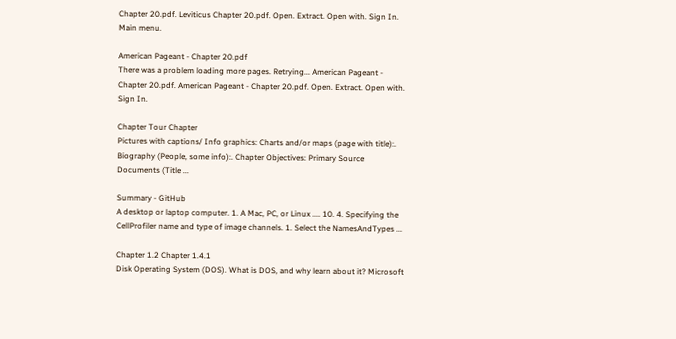Chapter 20.pdf. Leviticus Chapter 20.pdf. Open. Extract. Open with. Sign In. Main menu.

American Pageant - Chapter 20.pdf
There was a problem loading more pages. Retrying... American Pageant - Chapter 20.pdf. American Pageant - Chapter 20.pdf. Open. Extract. Open with. Sign In.

Chapter Tour Chapter
Pictures with captions/ Info graphics: Charts and/or maps (page with title):. Biography (People, some info):. Chapter Objectives: Primary Source Documents (Title ...

Summary - GitHub
A desktop or laptop computer. 1. A Mac, PC, or Linux .... 10. 4. Specifying the CellProfiler name and type of image channels. 1. Select the NamesAndTypes ...

Chapter 1.2 Chapter 1.4.1
Disk Operating System (DOS). What is DOS, and why learn about it? Microsoft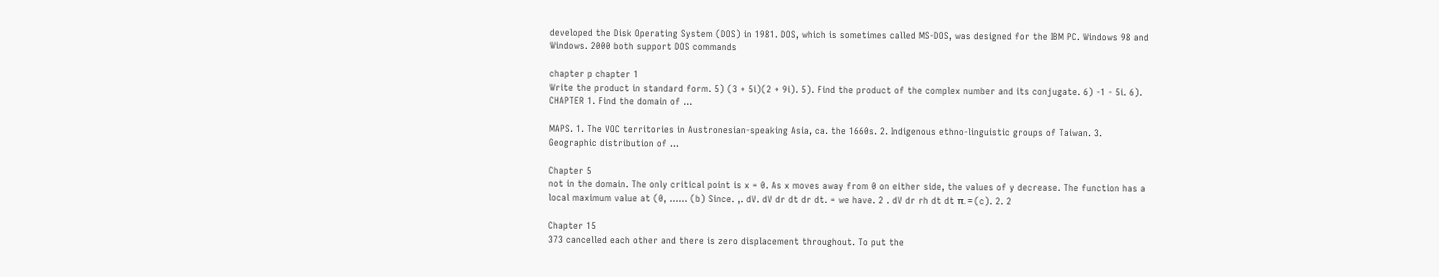developed the Disk Operating System (DOS) in 1981. DOS, which is sometimes called MS-DOS, was designed for the IBM PC. Windows 98 and Windows. 2000 both support DOS commands

chapter p chapter 1
Write the product in standard form. 5) (3 + 5i)(2 + 9i). 5). Find the product of the complex number and its conjugate. 6) -1 - 5i. 6). CHAPTER 1. Find the domain of ...

MAPS. 1. The VOC territories in Austronesian-speaking Asia, ca. the 1660s. 2. Indigenous ethno-linguistic groups of Taiwan. 3. Geographic distribution of ...

Chapter 5
not in the domain. The only critical point is x = 0. As x moves away from 0 on either side, the values of y decrease. The function has a local maximum value at (0, ...... (b) Since. ,. dV. dV dr dt dr dt. = we have. 2 . dV dr rh dt dt π. = (c). 2. 2

Chapter 15
373 cancelled each other and there is zero displacement throughout. To put the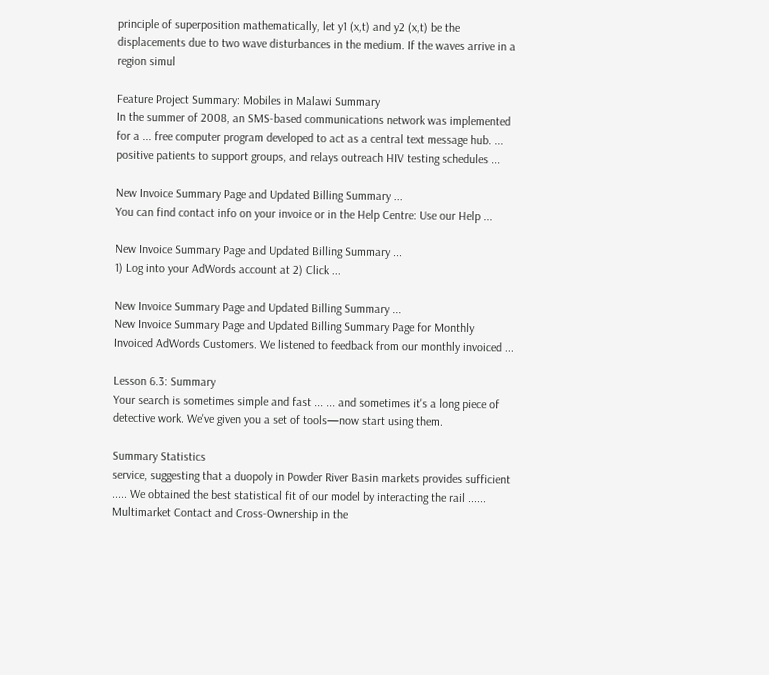principle of superposition mathematically, let y1 (x,t) and y2 (x,t) be the displacements due to two wave disturbances in the medium. If the waves arrive in a region simul

Feature Project Summary: Mobiles in Malawi Summary
In the summer of 2008, an SMS-based communications network was implemented for a ... free computer program developed to act as a central text message hub. ... positive patients to support groups, and relays outreach HIV testing schedules ...

New Invoice Summary Page and Updated Billing Summary ...
You can find contact info on your invoice or in the Help Centre: Use our Help ...

New Invoice Summary Page and Updated Billing Summary ...
1) Log into your AdWords account at 2) Click ...

New Invoice Summary Page and Updated Billing Summary ...
New Invoice Summary Page and Updated Billing Summary Page for Monthly Invoiced AdWords Customers. We listened to feedback from our monthly invoiced ...

Lesson 6.3: Summary
Your search is sometimes simple and fast ... ... and sometimes it's a long piece of detective work. We've given you a set of tools—now start using them.

Summary Statistics
service, suggesting that a duopoly in Powder River Basin markets provides sufficient ..... We obtained the best statistical fit of our model by interacting the rail ...... Multimarket Contact and Cross-Ownership in the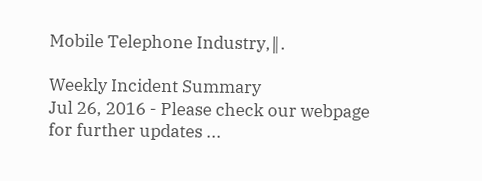Mobile Telephone Industry,‖.

Weekly Incident Summary
Jul 26, 2016 - Please check our webpage for further updates ...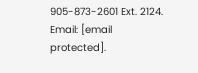905-873-2601 Ext. 2124. Email: [email protected].